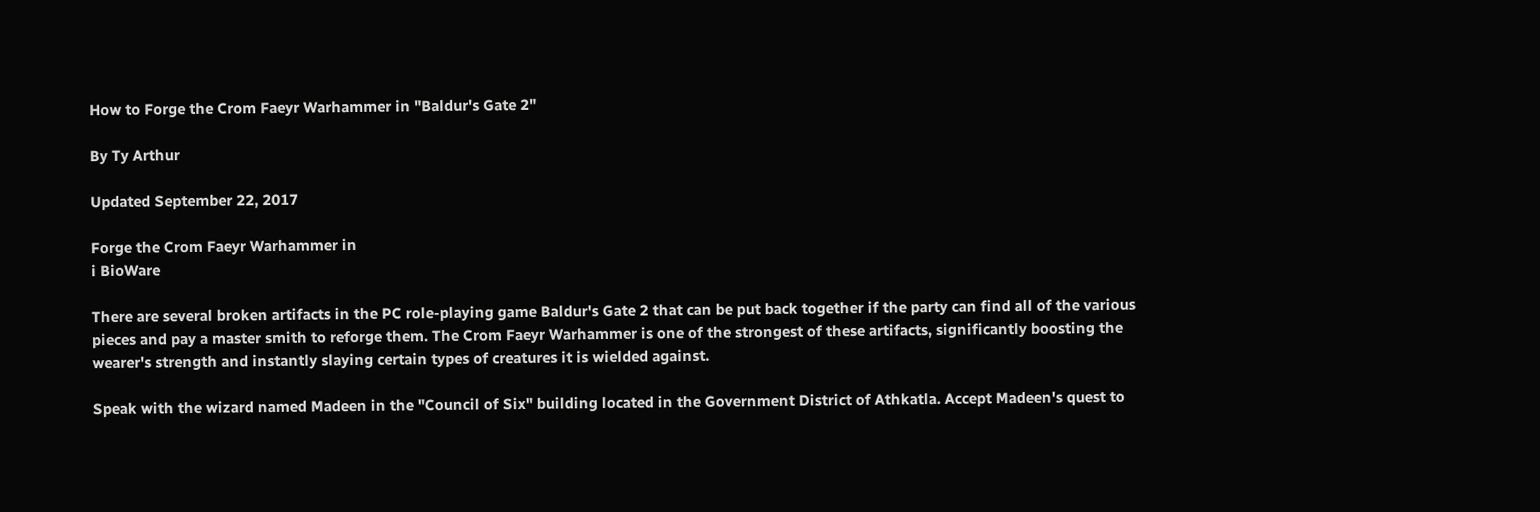How to Forge the Crom Faeyr Warhammer in "Baldur's Gate 2"

By Ty Arthur

Updated September 22, 2017

Forge the Crom Faeyr Warhammer in
i BioWare

There are several broken artifacts in the PC role-playing game Baldur's Gate 2 that can be put back together if the party can find all of the various pieces and pay a master smith to reforge them. The Crom Faeyr Warhammer is one of the strongest of these artifacts, significantly boosting the wearer's strength and instantly slaying certain types of creatures it is wielded against.

Speak with the wizard named Madeen in the "Council of Six" building located in the Government District of Athkatla. Accept Madeen's quest to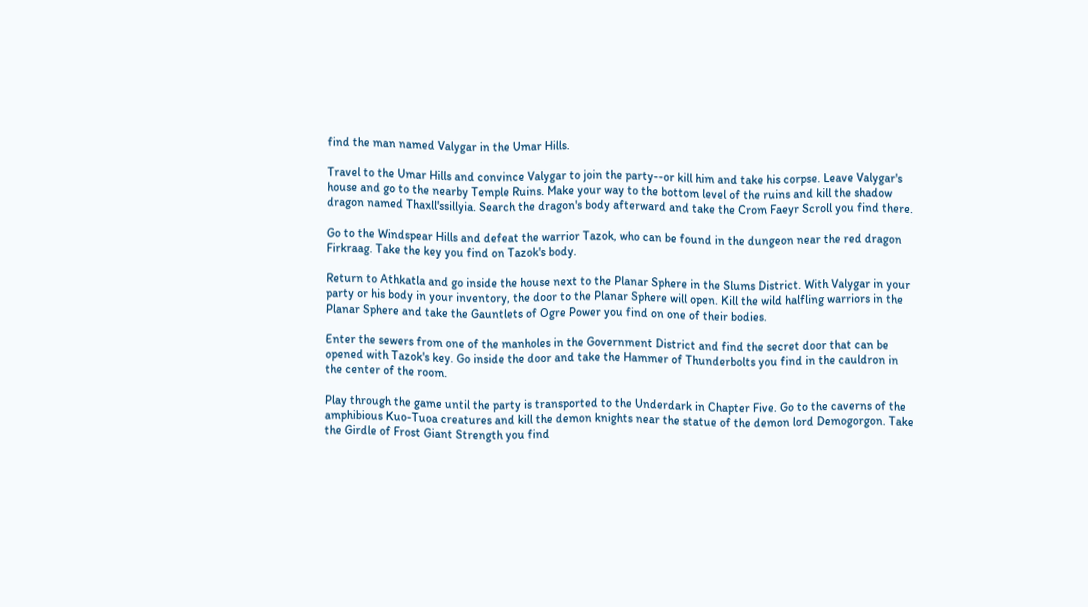find the man named Valygar in the Umar Hills.

Travel to the Umar Hills and convince Valygar to join the party--or kill him and take his corpse. Leave Valygar's house and go to the nearby Temple Ruins. Make your way to the bottom level of the ruins and kill the shadow dragon named Thaxll'ssillyia. Search the dragon's body afterward and take the Crom Faeyr Scroll you find there.

Go to the Windspear Hills and defeat the warrior Tazok, who can be found in the dungeon near the red dragon Firkraag. Take the key you find on Tazok's body.

Return to Athkatla and go inside the house next to the Planar Sphere in the Slums District. With Valygar in your party or his body in your inventory, the door to the Planar Sphere will open. Kill the wild halfling warriors in the Planar Sphere and take the Gauntlets of Ogre Power you find on one of their bodies.

Enter the sewers from one of the manholes in the Government District and find the secret door that can be opened with Tazok's key. Go inside the door and take the Hammer of Thunderbolts you find in the cauldron in the center of the room.

Play through the game until the party is transported to the Underdark in Chapter Five. Go to the caverns of the amphibious Kuo-Tuoa creatures and kill the demon knights near the statue of the demon lord Demogorgon. Take the Girdle of Frost Giant Strength you find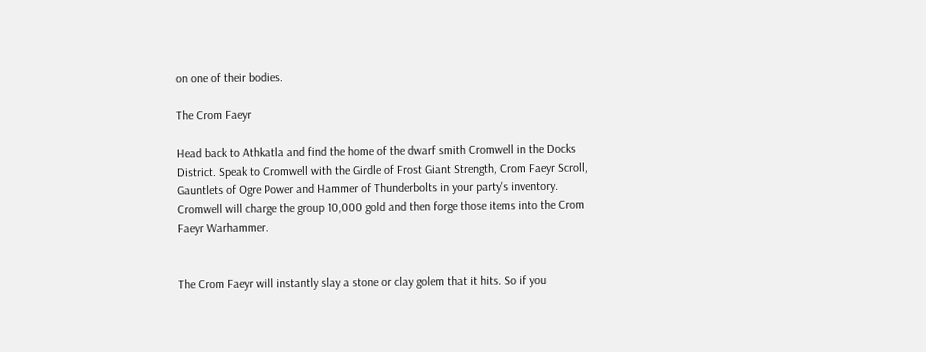on one of their bodies.

The Crom Faeyr

Head back to Athkatla and find the home of the dwarf smith Cromwell in the Docks District. Speak to Cromwell with the Girdle of Frost Giant Strength, Crom Faeyr Scroll, Gauntlets of Ogre Power and Hammer of Thunderbolts in your party's inventory. Cromwell will charge the group 10,000 gold and then forge those items into the Crom Faeyr Warhammer.


The Crom Faeyr will instantly slay a stone or clay golem that it hits. So if you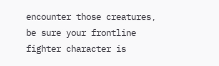encounter those creatures, be sure your frontline fighter character is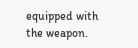equipped with the weapon.